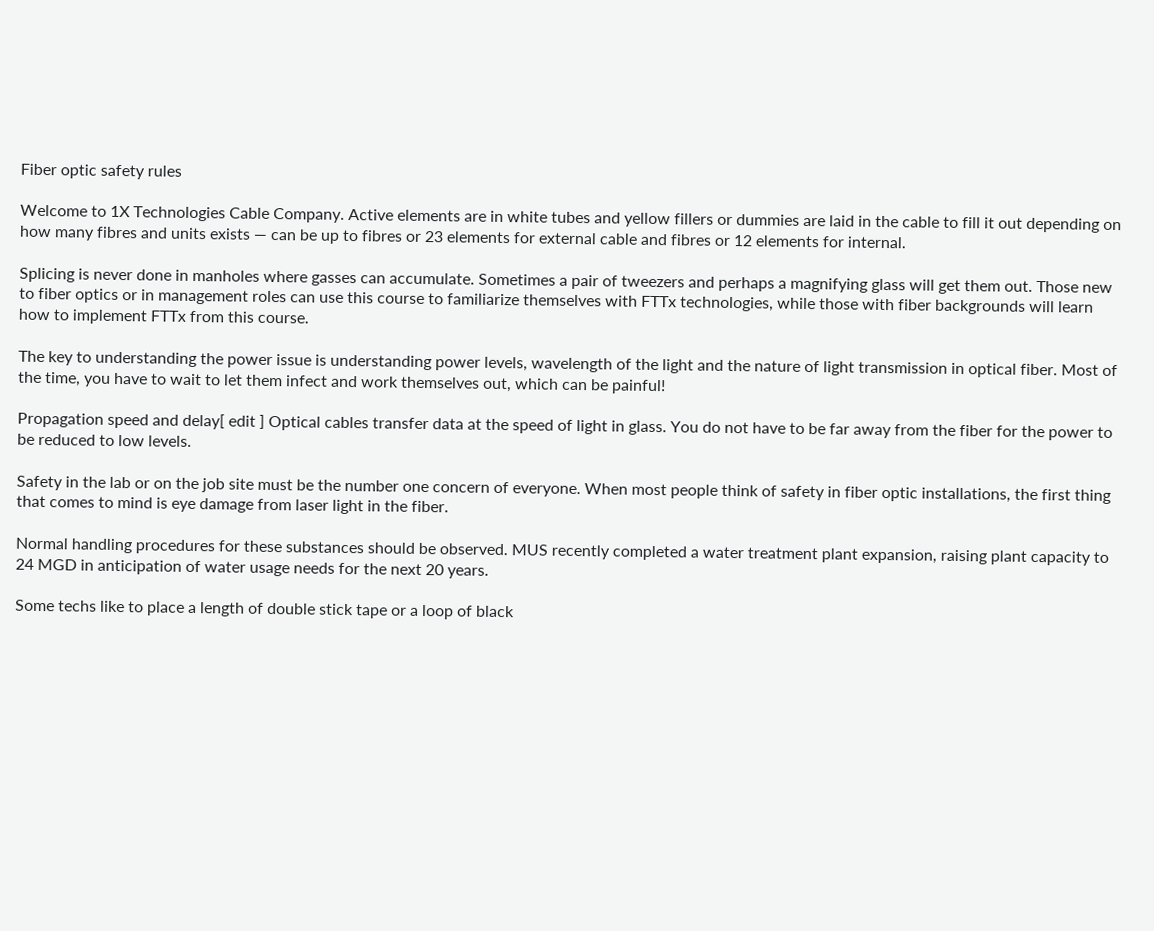Fiber optic safety rules

Welcome to 1X Technologies Cable Company. Active elements are in white tubes and yellow fillers or dummies are laid in the cable to fill it out depending on how many fibres and units exists — can be up to fibres or 23 elements for external cable and fibres or 12 elements for internal.

Splicing is never done in manholes where gasses can accumulate. Sometimes a pair of tweezers and perhaps a magnifying glass will get them out. Those new to fiber optics or in management roles can use this course to familiarize themselves with FTTx technologies, while those with fiber backgrounds will learn how to implement FTTx from this course.

The key to understanding the power issue is understanding power levels, wavelength of the light and the nature of light transmission in optical fiber. Most of the time, you have to wait to let them infect and work themselves out, which can be painful!

Propagation speed and delay[ edit ] Optical cables transfer data at the speed of light in glass. You do not have to be far away from the fiber for the power to be reduced to low levels.

Safety in the lab or on the job site must be the number one concern of everyone. When most people think of safety in fiber optic installations, the first thing that comes to mind is eye damage from laser light in the fiber.

Normal handling procedures for these substances should be observed. MUS recently completed a water treatment plant expansion, raising plant capacity to 24 MGD in anticipation of water usage needs for the next 20 years.

Some techs like to place a length of double stick tape or a loop of black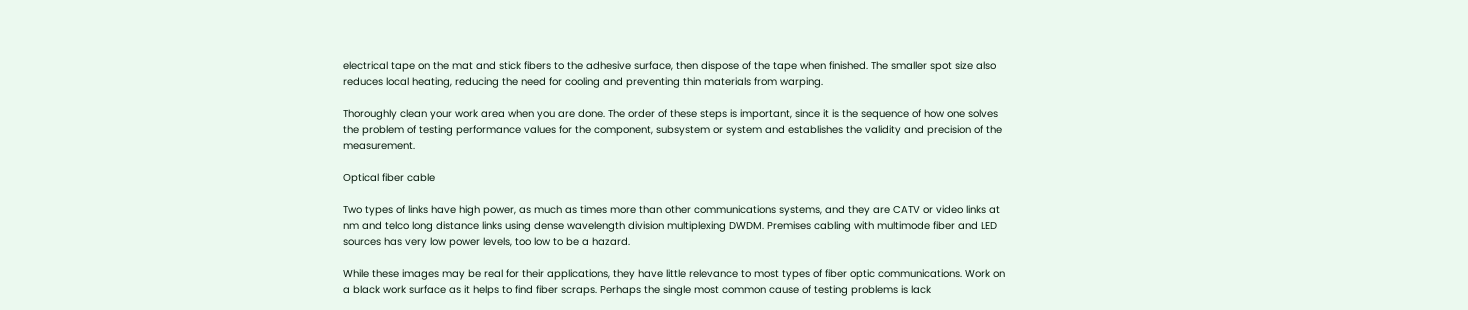electrical tape on the mat and stick fibers to the adhesive surface, then dispose of the tape when finished. The smaller spot size also reduces local heating, reducing the need for cooling and preventing thin materials from warping.

Thoroughly clean your work area when you are done. The order of these steps is important, since it is the sequence of how one solves the problem of testing performance values for the component, subsystem or system and establishes the validity and precision of the measurement.

Optical fiber cable

Two types of links have high power, as much as times more than other communications systems, and they are CATV or video links at nm and telco long distance links using dense wavelength division multiplexing DWDM. Premises cabling with multimode fiber and LED sources has very low power levels, too low to be a hazard.

While these images may be real for their applications, they have little relevance to most types of fiber optic communications. Work on a black work surface as it helps to find fiber scraps. Perhaps the single most common cause of testing problems is lack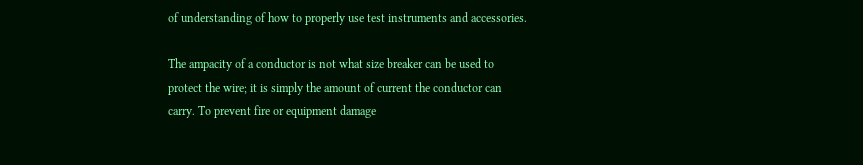of understanding of how to properly use test instruments and accessories.

The ampacity of a conductor is not what size breaker can be used to protect the wire; it is simply the amount of current the conductor can carry. To prevent fire or equipment damage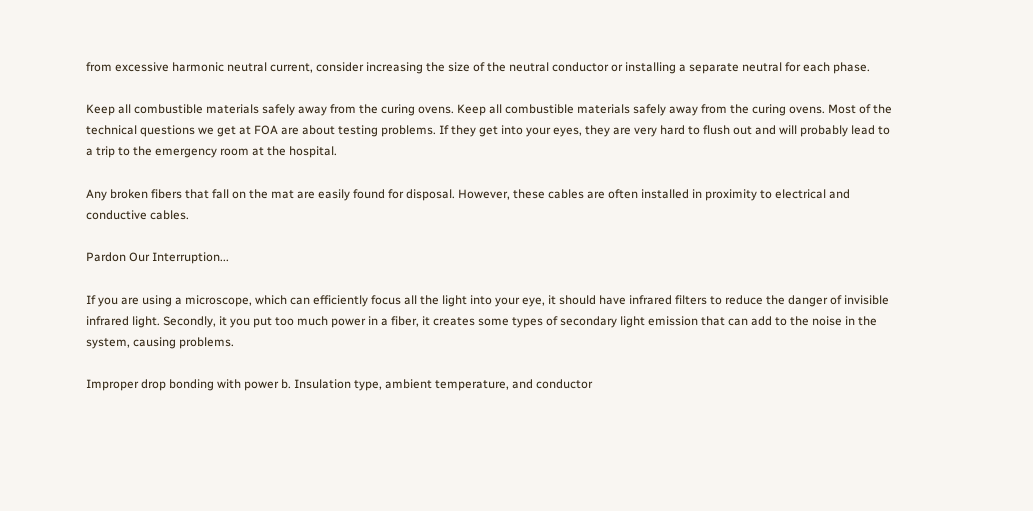from excessive harmonic neutral current, consider increasing the size of the neutral conductor or installing a separate neutral for each phase.

Keep all combustible materials safely away from the curing ovens. Keep all combustible materials safely away from the curing ovens. Most of the technical questions we get at FOA are about testing problems. If they get into your eyes, they are very hard to flush out and will probably lead to a trip to the emergency room at the hospital.

Any broken fibers that fall on the mat are easily found for disposal. However, these cables are often installed in proximity to electrical and conductive cables.

Pardon Our Interruption...

If you are using a microscope, which can efficiently focus all the light into your eye, it should have infrared filters to reduce the danger of invisible infrared light. Secondly, it you put too much power in a fiber, it creates some types of secondary light emission that can add to the noise in the system, causing problems.

Improper drop bonding with power b. Insulation type, ambient temperature, and conductor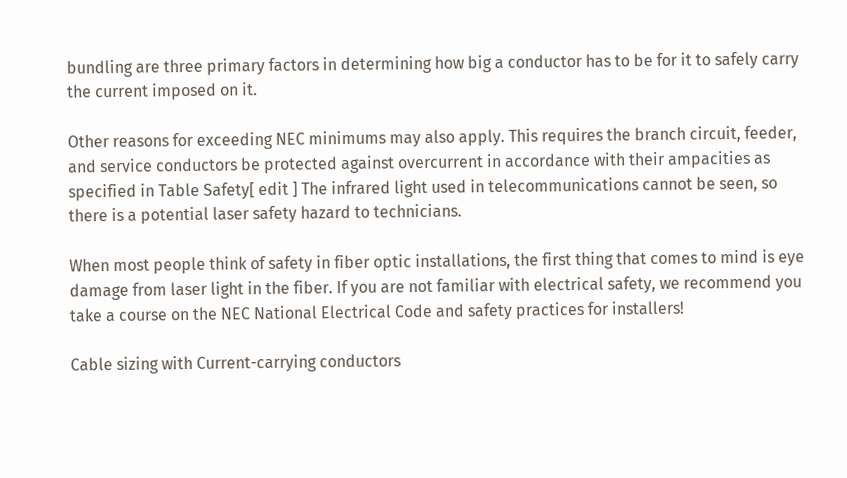bundling are three primary factors in determining how big a conductor has to be for it to safely carry the current imposed on it.

Other reasons for exceeding NEC minimums may also apply. This requires the branch circuit, feeder, and service conductors be protected against overcurrent in accordance with their ampacities as specified in Table Safety[ edit ] The infrared light used in telecommunications cannot be seen, so there is a potential laser safety hazard to technicians.

When most people think of safety in fiber optic installations, the first thing that comes to mind is eye damage from laser light in the fiber. If you are not familiar with electrical safety, we recommend you take a course on the NEC National Electrical Code and safety practices for installers!

Cable sizing with Current-carrying conductors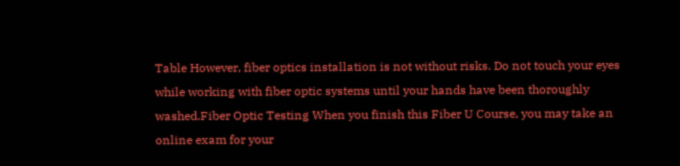Table However, fiber optics installation is not without risks. Do not touch your eyes while working with fiber optic systems until your hands have been thoroughly washed.Fiber Optic Testing When you finish this Fiber U Course, you may take an online exam for your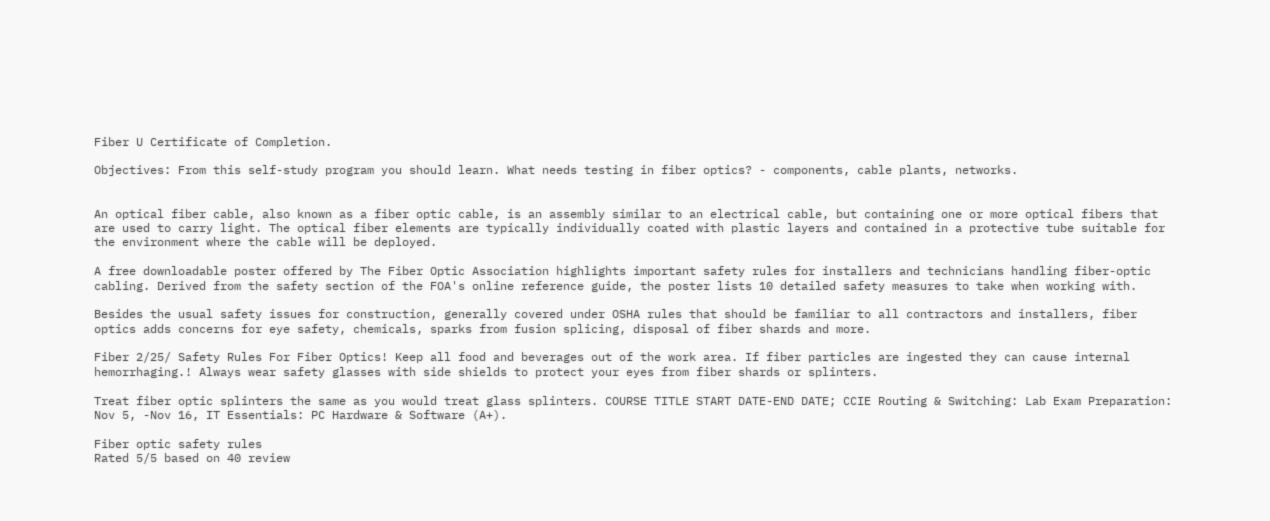Fiber U Certificate of Completion.

Objectives: From this self-study program you should learn. What needs testing in fiber optics? - components, cable plants, networks.


An optical fiber cable, also known as a fiber optic cable, is an assembly similar to an electrical cable, but containing one or more optical fibers that are used to carry light. The optical fiber elements are typically individually coated with plastic layers and contained in a protective tube suitable for the environment where the cable will be deployed.

A free downloadable poster offered by The Fiber Optic Association highlights important safety rules for installers and technicians handling fiber-optic cabling. Derived from the safety section of the FOA's online reference guide, the poster lists 10 detailed safety measures to take when working with.

Besides the usual safety issues for construction, generally covered under OSHA rules that should be familiar to all contractors and installers, fiber optics adds concerns for eye safety, chemicals, sparks from fusion splicing, disposal of fiber shards and more.

Fiber 2/25/ Safety Rules For Fiber Optics! Keep all food and beverages out of the work area. If fiber particles are ingested they can cause internal hemorrhaging.! Always wear safety glasses with side shields to protect your eyes from fiber shards or splinters.

Treat fiber optic splinters the same as you would treat glass splinters. COURSE TITLE START DATE-END DATE; CCIE Routing & Switching: Lab Exam Preparation: Nov 5, -Nov 16, IT Essentials: PC Hardware & Software (A+).

Fiber optic safety rules
Rated 5/5 based on 40 review